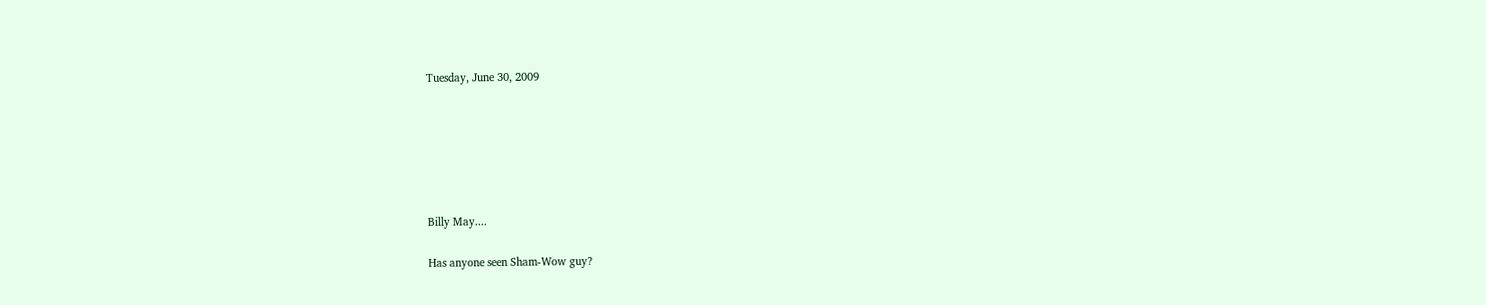Tuesday, June 30, 2009






Billy May....

Has anyone seen Sham-Wow guy?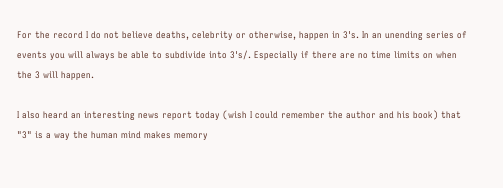For the record I do not believe deaths, celebrity or otherwise, happen in 3's. In an unending series of events you will always be able to subdivide into 3's/. Especially if there are no time limits on when the 3 will happen.

I also heard an interesting news report today (wish I could remember the author and his book) that "3" is a way the human mind makes memory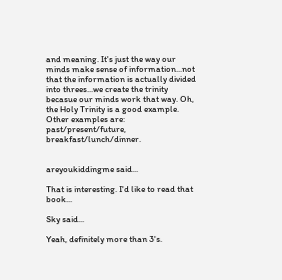and meaning. It's just the way our minds make sense of information...not that the information is actually divided into threes...we create the trinity becasue our minds work that way. Oh, the Holy Trinity is a good example. Other examples are: past/present/future, breakfast/lunch/dinner.


areyoukiddingme said...

That is interesting. I'd like to read that book...

Sky said...

Yeah, definitely more than 3's.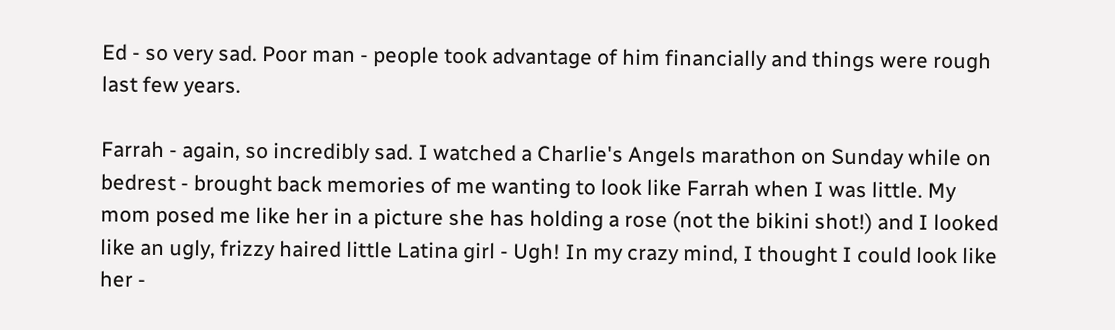Ed - so very sad. Poor man - people took advantage of him financially and things were rough last few years.

Farrah - again, so incredibly sad. I watched a Charlie's Angels marathon on Sunday while on bedrest - brought back memories of me wanting to look like Farrah when I was little. My mom posed me like her in a picture she has holding a rose (not the bikini shot!) and I looked like an ugly, frizzy haired little Latina girl - Ugh! In my crazy mind, I thought I could look like her -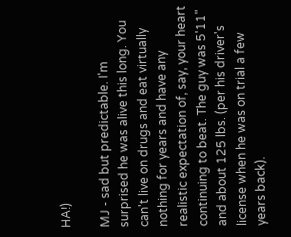HA!)

MJ - sad but predictable. I'm surprised he was alive this long. You can't live on drugs and eat virtually nothing for years and have any realistic expectation of, say, your heart continuing to beat. The guy was 5'11" and about 125 lbs. (per his driver's license when he was on trial a few years back).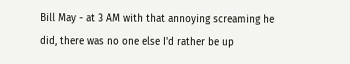Bill May - at 3 AM with that annoying screaming he did, there was no one else I'd rather be up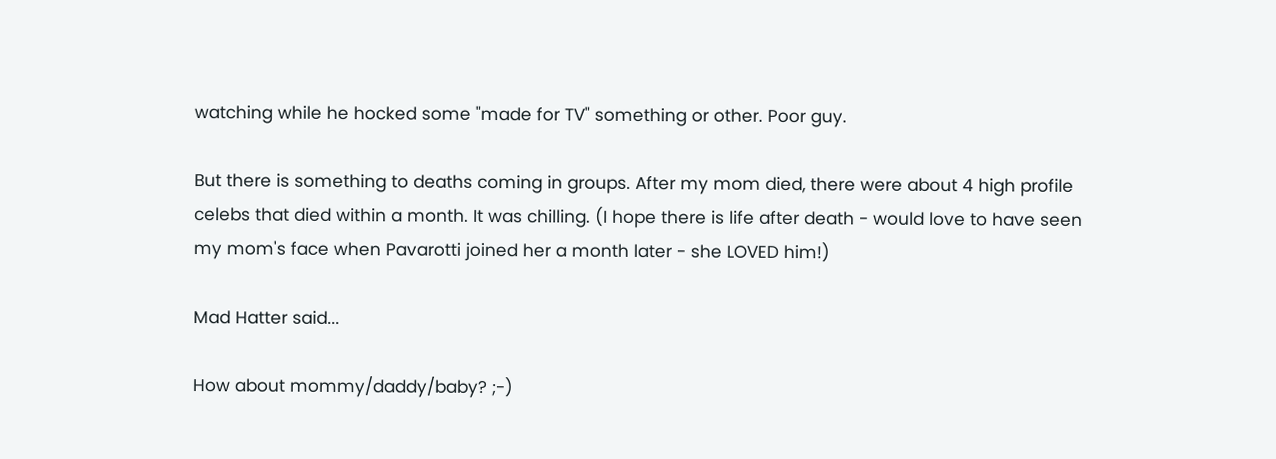watching while he hocked some "made for TV" something or other. Poor guy.

But there is something to deaths coming in groups. After my mom died, there were about 4 high profile celebs that died within a month. It was chilling. (I hope there is life after death - would love to have seen my mom's face when Pavarotti joined her a month later - she LOVED him!)

Mad Hatter said...

How about mommy/daddy/baby? ;-)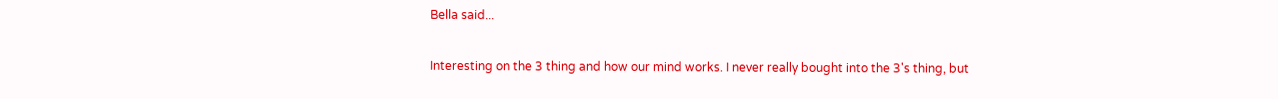Bella said...

Interesting on the 3 thing and how our mind works. I never really bought into the 3's thing, but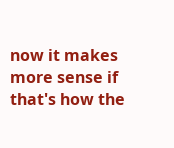now it makes more sense if that's how the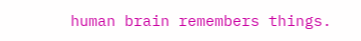human brain remembers things.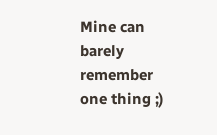Mine can barely remember one thing ;)